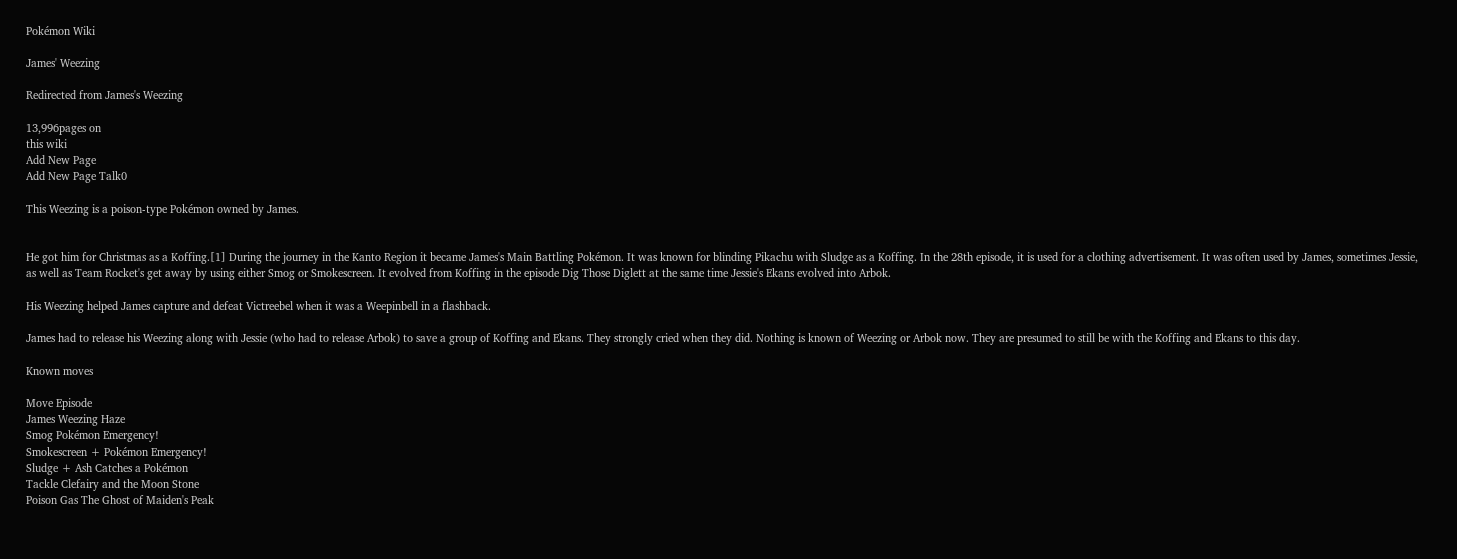Pokémon Wiki

James' Weezing

Redirected from James's Weezing

13,996pages on
this wiki
Add New Page
Add New Page Talk0

This Weezing is a poison-type Pokémon owned by James.


He got him for Christmas as a Koffing.[1] During the journey in the Kanto Region it became James's Main Battling Pokémon. It was known for blinding Pikachu with Sludge as a Koffing. In the 28th episode, it is used for a clothing advertisement. It was often used by James, sometimes Jessie, as well as Team Rocket's get away by using either Smog or Smokescreen. It evolved from Koffing in the episode Dig Those Diglett at the same time Jessie's Ekans evolved into Arbok.

His Weezing helped James capture and defeat Victreebel when it was a Weepinbell in a flashback.

James had to release his Weezing along with Jessie (who had to release Arbok) to save a group of Koffing and Ekans. They strongly cried when they did. Nothing is known of Weezing or Arbok now. They are presumed to still be with the Koffing and Ekans to this day.

Known moves

Move Episode
James Weezing Haze
Smog Pokémon Emergency!
Smokescreen + Pokémon Emergency!
Sludge + Ash Catches a Pokémon
Tackle Clefairy and the Moon Stone
Poison Gas The Ghost of Maiden's Peak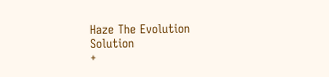Haze The Evolution Solution
+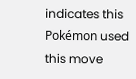indicates this Pokémon used this move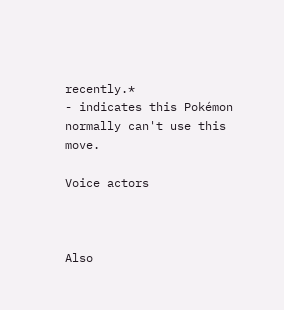recently.*
- indicates this Pokémon normally can't use this move.

Voice actors



Also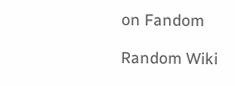on Fandom

Random Wiki